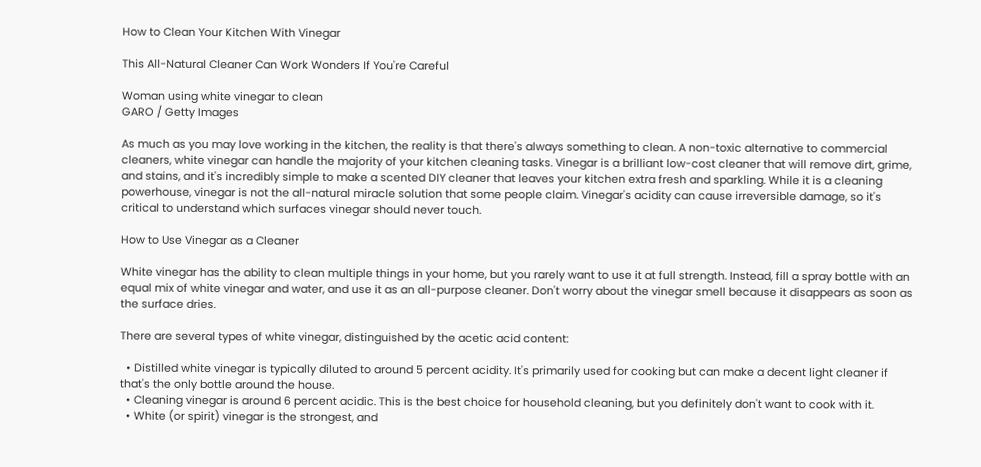How to Clean Your Kitchen With Vinegar

This All-Natural Cleaner Can Work Wonders If You're Careful

Woman using white vinegar to clean
GARO / Getty Images

As much as you may love working in the kitchen, the reality is that there's always something to clean. A non-toxic alternative to commercial cleaners, white vinegar can handle the majority of your kitchen cleaning tasks. Vinegar is a brilliant low-cost cleaner that will remove dirt, grime, and stains, and it's incredibly simple to make a scented DIY cleaner that leaves your kitchen extra fresh and sparkling. While it is a cleaning powerhouse, vinegar is not the all-natural miracle solution that some people claim. Vinegar's acidity can cause irreversible damage, so it's critical to understand which surfaces vinegar should never touch.

How to Use Vinegar as a Cleaner

White vinegar has the ability to clean multiple things in your home, but you rarely want to use it at full strength. Instead, fill a spray bottle with an equal mix of white vinegar and water, and use it as an all-purpose cleaner. Don't worry about the vinegar smell because it disappears as soon as the surface dries.

There are several types of white vinegar, distinguished by the acetic acid content:

  • Distilled white vinegar is typically diluted to around 5 percent acidity. It's primarily used for cooking but can make a decent light cleaner if that's the only bottle around the house.
  • Cleaning vinegar is around 6 percent acidic. This is the best choice for household cleaning, but you definitely don't want to cook with it.
  • White (or spirit) vinegar is the strongest, and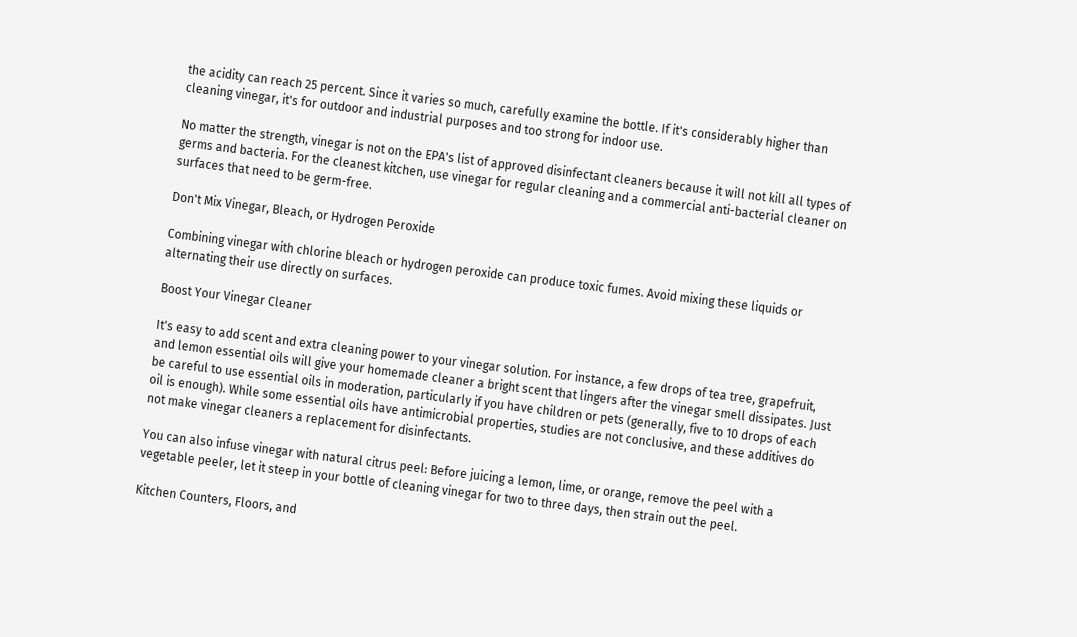the acidity can reach 25 percent. Since it varies so much, carefully examine the bottle. If it's considerably higher than cleaning vinegar, it's for outdoor and industrial purposes and too strong for indoor use.

No matter the strength, vinegar is not on the EPA's list of approved disinfectant cleaners because it will not kill all types of germs and bacteria. For the cleanest kitchen, use vinegar for regular cleaning and a commercial anti-bacterial cleaner on surfaces that need to be germ-free.

Don't Mix Vinegar, Bleach, or Hydrogen Peroxide

Combining vinegar with chlorine bleach or hydrogen peroxide can produce toxic fumes. Avoid mixing these liquids or alternating their use directly on surfaces.

Boost Your Vinegar Cleaner

It's easy to add scent and extra cleaning power to your vinegar solution. For instance, a few drops of tea tree, grapefruit, and lemon essential oils will give your homemade cleaner a bright scent that lingers after the vinegar smell dissipates. Just be careful to use essential oils in moderation, particularly if you have children or pets (generally, five to 10 drops of each oil is enough). While some essential oils have antimicrobial properties, studies are not conclusive, and these additives do not make vinegar cleaners a replacement for disinfectants.

You can also infuse vinegar with natural citrus peel: Before juicing a lemon, lime, or orange, remove the peel with a vegetable peeler, let it steep in your bottle of cleaning vinegar for two to three days, then strain out the peel.

Kitchen Counters, Floors, and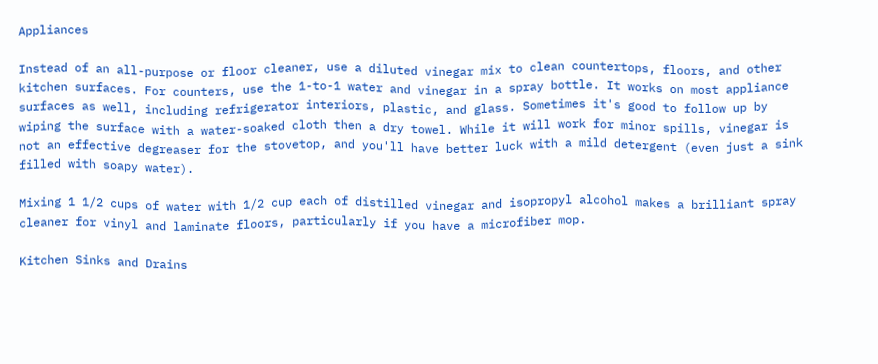Appliances

Instead of an all-purpose or floor cleaner, use a diluted vinegar mix to clean countertops, floors, and other kitchen surfaces. For counters, use the 1-to-1 water and vinegar in a spray bottle. It works on most appliance surfaces as well, including refrigerator interiors, plastic, and glass. Sometimes it's good to follow up by wiping the surface with a water-soaked cloth then a dry towel. While it will work for minor spills, vinegar is not an effective degreaser for the stovetop, and you'll have better luck with a mild detergent (even just a sink filled with soapy water).

Mixing 1 1/2 cups of water with 1/2 cup each of distilled vinegar and isopropyl alcohol makes a brilliant spray cleaner for vinyl and laminate floors, particularly if you have a microfiber mop.

Kitchen Sinks and Drains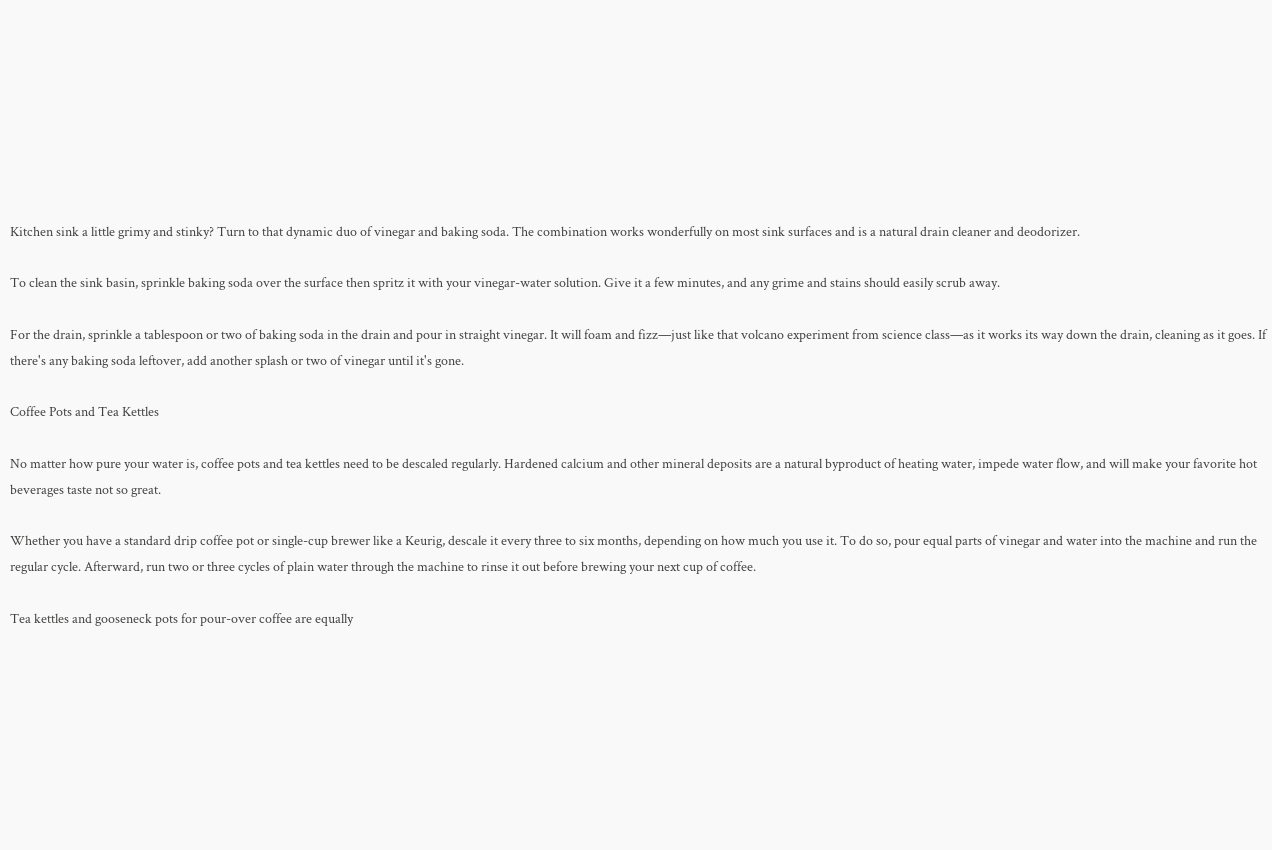Kitchen sink a little grimy and stinky? Turn to that dynamic duo of vinegar and baking soda. The combination works wonderfully on most sink surfaces and is a natural drain cleaner and deodorizer.

To clean the sink basin, sprinkle baking soda over the surface then spritz it with your vinegar-water solution. Give it a few minutes, and any grime and stains should easily scrub away.

For the drain, sprinkle a tablespoon or two of baking soda in the drain and pour in straight vinegar. It will foam and fizz—just like that volcano experiment from science class—as it works its way down the drain, cleaning as it goes. If there's any baking soda leftover, add another splash or two of vinegar until it's gone.

Coffee Pots and Tea Kettles

No matter how pure your water is, coffee pots and tea kettles need to be descaled regularly. Hardened calcium and other mineral deposits are a natural byproduct of heating water, impede water flow, and will make your favorite hot beverages taste not so great.

Whether you have a standard drip coffee pot or single-cup brewer like a Keurig, descale it every three to six months, depending on how much you use it. To do so, pour equal parts of vinegar and water into the machine and run the regular cycle. Afterward, run two or three cycles of plain water through the machine to rinse it out before brewing your next cup of coffee.

Tea kettles and gooseneck pots for pour-over coffee are equally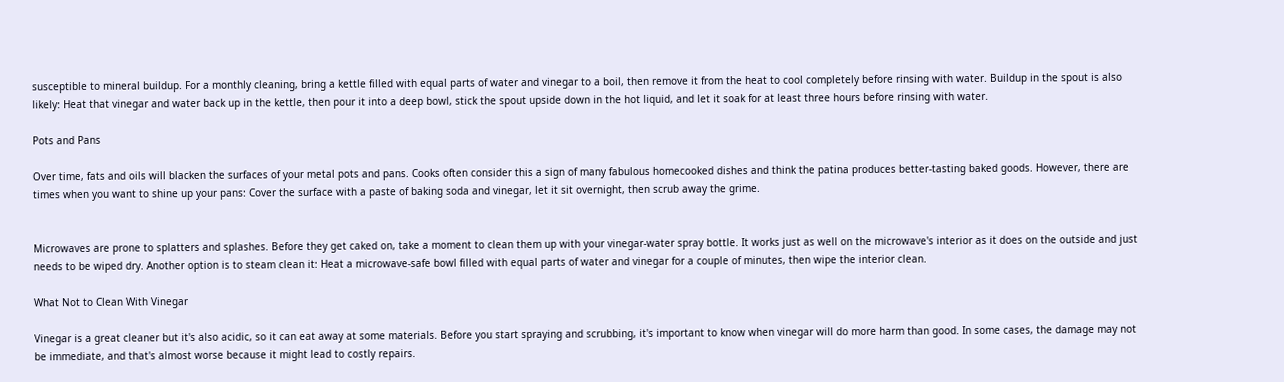susceptible to mineral buildup. For a monthly cleaning, bring a kettle filled with equal parts of water and vinegar to a boil, then remove it from the heat to cool completely before rinsing with water. Buildup in the spout is also likely: Heat that vinegar and water back up in the kettle, then pour it into a deep bowl, stick the spout upside down in the hot liquid, and let it soak for at least three hours before rinsing with water.

Pots and Pans

Over time, fats and oils will blacken the surfaces of your metal pots and pans. Cooks often consider this a sign of many fabulous homecooked dishes and think the patina produces better-tasting baked goods. However, there are times when you want to shine up your pans: Cover the surface with a paste of baking soda and vinegar, let it sit overnight, then scrub away the grime.


Microwaves are prone to splatters and splashes. Before they get caked on, take a moment to clean them up with your vinegar-water spray bottle. It works just as well on the microwave's interior as it does on the outside and just needs to be wiped dry. Another option is to steam clean it: Heat a microwave-safe bowl filled with equal parts of water and vinegar for a couple of minutes, then wipe the interior clean.

What Not to Clean With Vinegar

Vinegar is a great cleaner but it's also acidic, so it can eat away at some materials. Before you start spraying and scrubbing, it's important to know when vinegar will do more harm than good. In some cases, the damage may not be immediate, and that's almost worse because it might lead to costly repairs.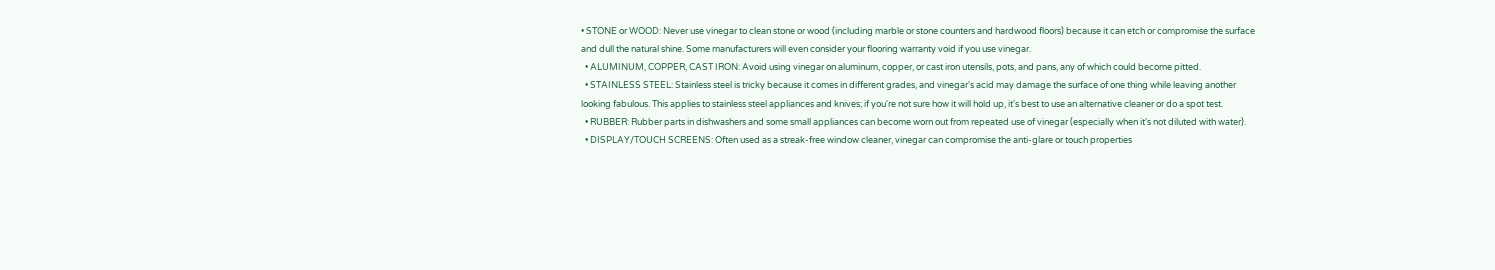• STONE or WOOD: Never use vinegar to clean stone or wood (including marble or stone counters and hardwood floors) because it can etch or compromise the surface and dull the natural shine. Some manufacturers will even consider your flooring warranty void if you use vinegar.
  • ALUMINUM, COPPER, CAST IRON: Avoid using vinegar on aluminum, copper, or cast iron utensils, pots, and pans, any of which could become pitted.
  • STAINLESS STEEL: Stainless steel is tricky because it comes in different grades, and vinegar's acid may damage the surface of one thing while leaving another looking fabulous. This applies to stainless steel appliances and knives; if you're not sure how it will hold up, it's best to use an alternative cleaner or do a spot test.
  • RUBBER: Rubber parts in dishwashers and some small appliances can become worn out from repeated use of vinegar (especially when it's not diluted with water).
  • DISPLAY/TOUCH SCREENS: Often used as a streak-free window cleaner, vinegar can compromise the anti-glare or touch properties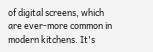of digital screens, which are ever-more common in modern kitchens. It's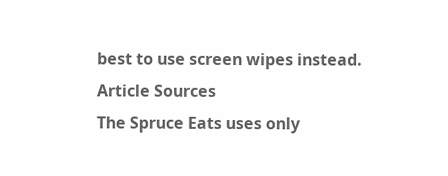best to use screen wipes instead.
Article Sources
The Spruce Eats uses only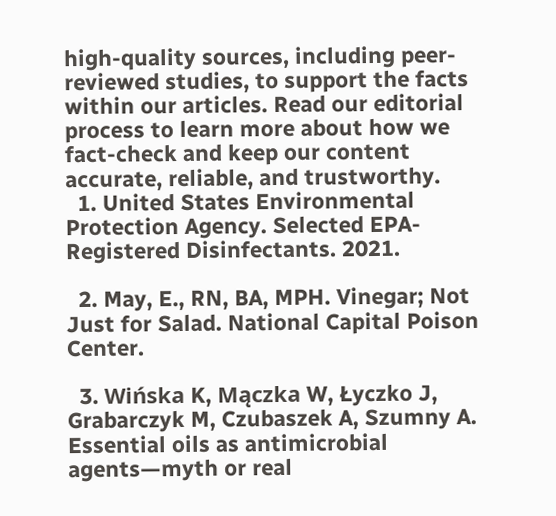high-quality sources, including peer-reviewed studies, to support the facts within our articles. Read our editorial process to learn more about how we fact-check and keep our content accurate, reliable, and trustworthy.
  1. United States Environmental Protection Agency. Selected EPA-Registered Disinfectants. 2021.

  2. May, E., RN, BA, MPH. Vinegar; Not Just for Salad. National Capital Poison Center.

  3. Wińska K, Mączka W, Łyczko J, Grabarczyk M, Czubaszek A, Szumny A. Essential oils as antimicrobial agents—myth or real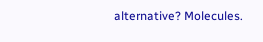alternative? Molecules.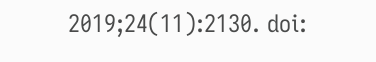2019;24(11):2130. doi: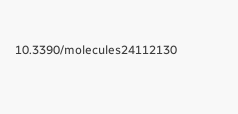10.3390/molecules24112130